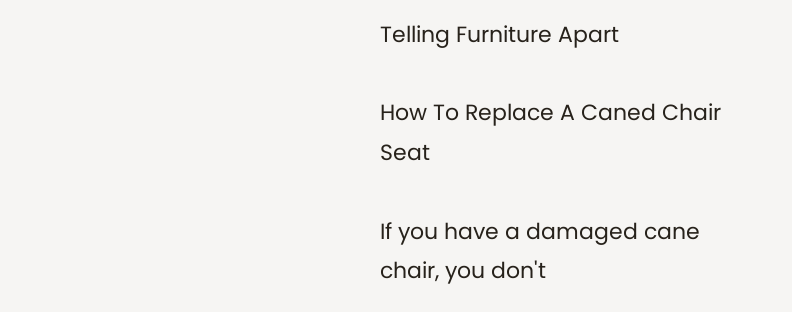Telling Furniture Apart

How To Replace A Caned Chair Seat

If you have a damaged cane chair, you don't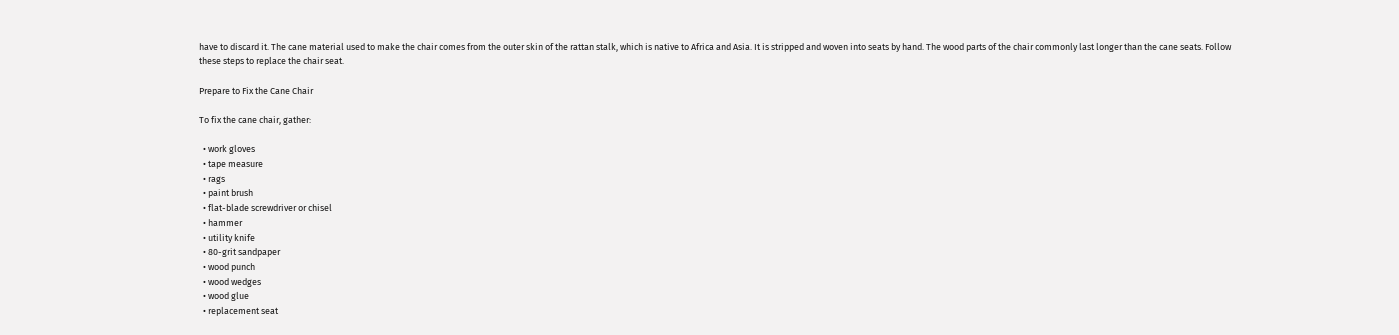have to discard it. The cane material used to make the chair comes from the outer skin of the rattan stalk, which is native to Africa and Asia. It is stripped and woven into seats by hand. The wood parts of the chair commonly last longer than the cane seats. Follow these steps to replace the chair seat.

Prepare to Fix the Cane Chair

To fix the cane chair, gather:

  • work gloves
  • tape measure
  • rags
  • paint brush
  • flat-blade screwdriver or chisel
  • hammer
  • utility knife
  • 80-grit sandpaper
  • wood punch
  • wood wedges
  • wood glue
  • replacement seat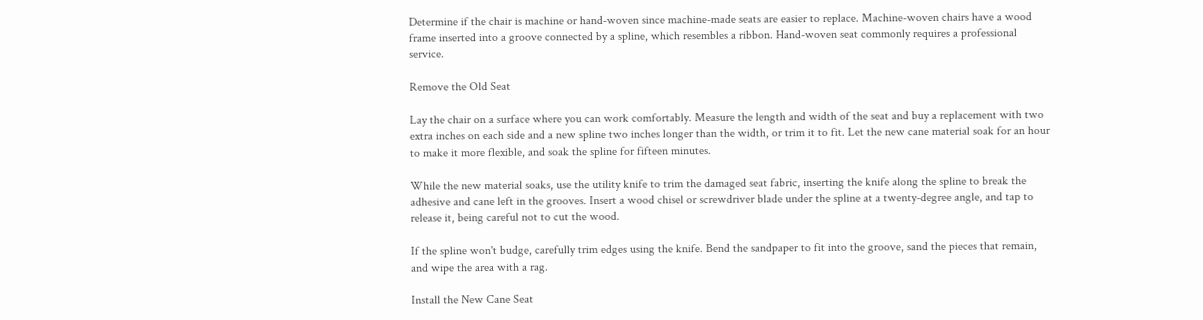Determine if the chair is machine or hand-woven since machine-made seats are easier to replace. Machine-woven chairs have a wood frame inserted into a groove connected by a spline, which resembles a ribbon. Hand-woven seat commonly requires a professional service.

Remove the Old Seat

Lay the chair on a surface where you can work comfortably. Measure the length and width of the seat and buy a replacement with two extra inches on each side and a new spline two inches longer than the width, or trim it to fit. Let the new cane material soak for an hour to make it more flexible, and soak the spline for fifteen minutes.

While the new material soaks, use the utility knife to trim the damaged seat fabric, inserting the knife along the spline to break the adhesive and cane left in the grooves. Insert a wood chisel or screwdriver blade under the spline at a twenty-degree angle, and tap to release it, being careful not to cut the wood.

If the spline won't budge, carefully trim edges using the knife. Bend the sandpaper to fit into the groove, sand the pieces that remain, and wipe the area with a rag.

Install the New Cane Seat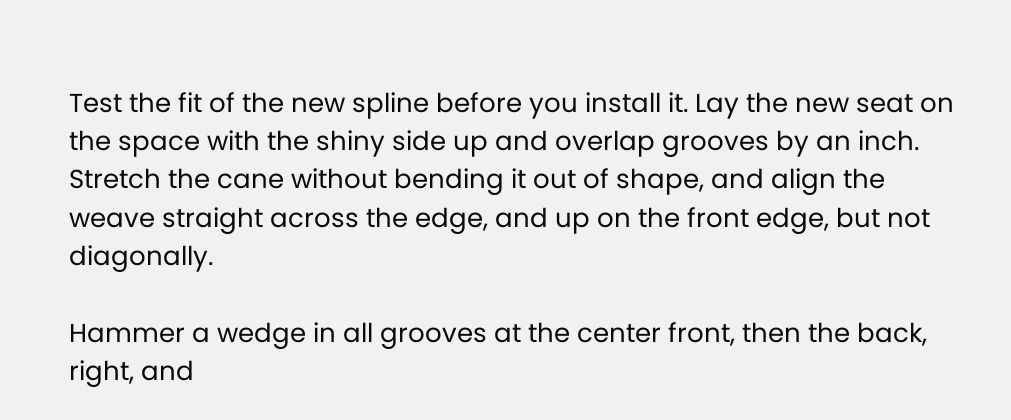Test the fit of the new spline before you install it. Lay the new seat on the space with the shiny side up and overlap grooves by an inch. Stretch the cane without bending it out of shape, and align the weave straight across the edge, and up on the front edge, but not diagonally.

Hammer a wedge in all grooves at the center front, then the back, right, and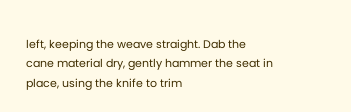left, keeping the weave straight. Dab the cane material dry, gently hammer the seat in place, using the knife to trim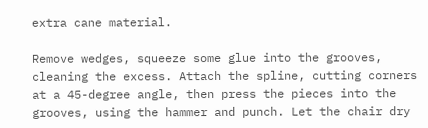extra cane material.

Remove wedges, squeeze some glue into the grooves, cleaning the excess. Attach the spline, cutting corners at a 45-degree angle, then press the pieces into the grooves, using the hammer and punch. Let the chair dry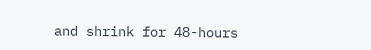and shrink for 48-hours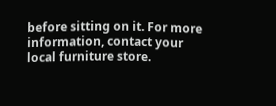before sitting on it. For more information, contact your local furniture store.